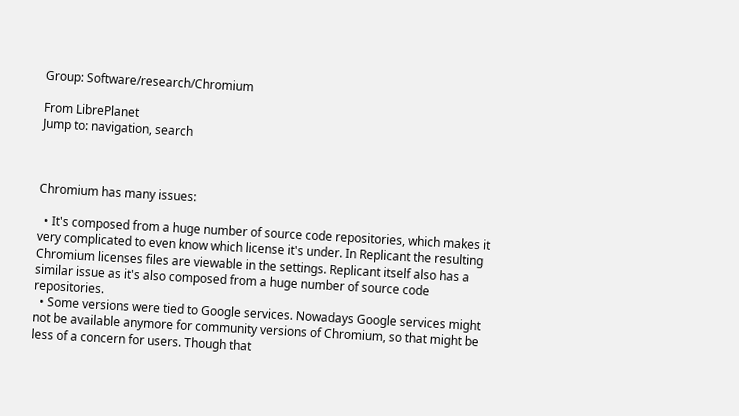Group: Software/research/Chromium

From LibrePlanet
Jump to: navigation, search



Chromium has many issues:

  • It's composed from a huge number of source code repositories, which makes it very complicated to even know which license it's under. In Replicant the resulting Chromium licenses files are viewable in the settings. Replicant itself also has a similar issue as it's also composed from a huge number of source code repositories.
  • Some versions were tied to Google services. Nowadays Google services might not be available anymore for community versions of Chromium, so that might be less of a concern for users. Though that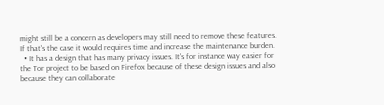might still be a concern as developers may still need to remove these features. If that's the case it would requires time and increase the maintenance burden.
  • It has a design that has many privacy issues. It's for instance way easier for the Tor project to be based on Firefox because of these design issues and also because they can collaborate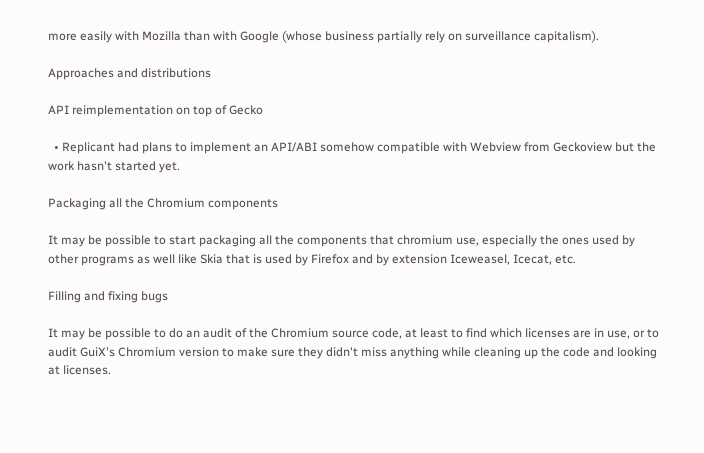more easily with Mozilla than with Google (whose business partially rely on surveillance capitalism).

Approaches and distributions

API reimplementation on top of Gecko

  • Replicant had plans to implement an API/ABI somehow compatible with Webview from Geckoview but the work hasn't started yet.

Packaging all the Chromium components

It may be possible to start packaging all the components that chromium use, especially the ones used by other programs as well like Skia that is used by Firefox and by extension Iceweasel, Icecat, etc.

Filling and fixing bugs

It may be possible to do an audit of the Chromium source code, at least to find which licenses are in use, or to audit GuiX's Chromium version to make sure they didn't miss anything while cleaning up the code and looking at licenses.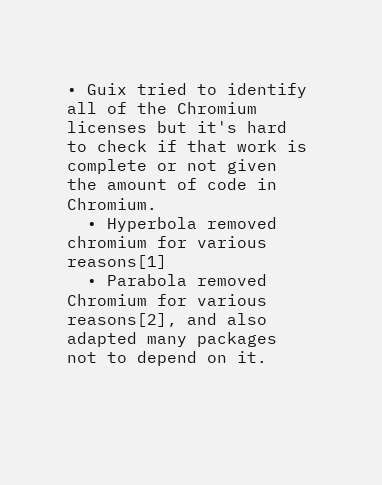• Guix tried to identify all of the Chromium licenses but it's hard to check if that work is complete or not given the amount of code in Chromium.
  • Hyperbola removed chromium for various reasons[1]
  • Parabola removed Chromium for various reasons[2], and also adapted many packages not to depend on it.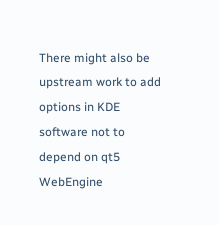There might also be upstream work to add options in KDE software not to depend on qt5 WebEngine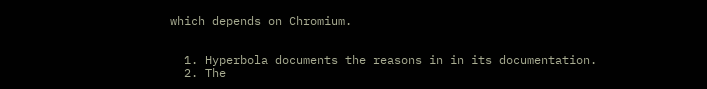which depends on Chromium.


  1. Hyperbola documents the reasons in in its documentation.
  2. The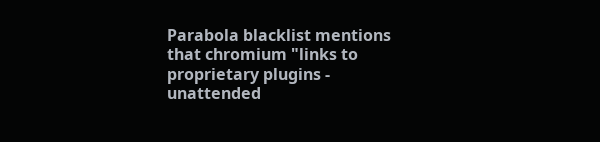Parabola blacklist mentions that chromium "links to proprietary plugins - unattended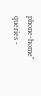phone-home" queries -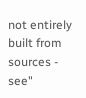not entirely built from sources - see"